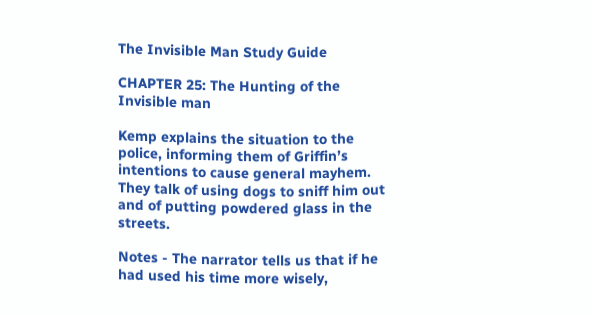The Invisible Man Study Guide

CHAPTER 25: The Hunting of the Invisible man

Kemp explains the situation to the police, informing them of Griffin’s intentions to cause general mayhem. They talk of using dogs to sniff him out and of putting powdered glass in the streets.

Notes - The narrator tells us that if he had used his time more wisely,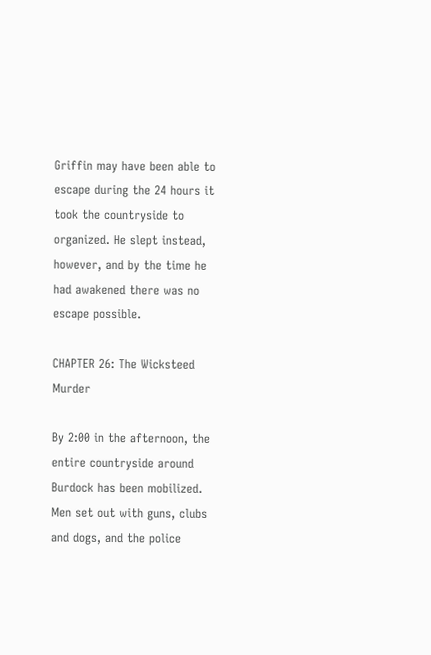Griffin may have been able to escape during the 24 hours it took the countryside to organized. He slept instead, however, and by the time he had awakened there was no escape possible.

CHAPTER 26: The Wicksteed Murder

By 2:00 in the afternoon, the entire countryside around Burdock has been mobilized. Men set out with guns, clubs and dogs, and the police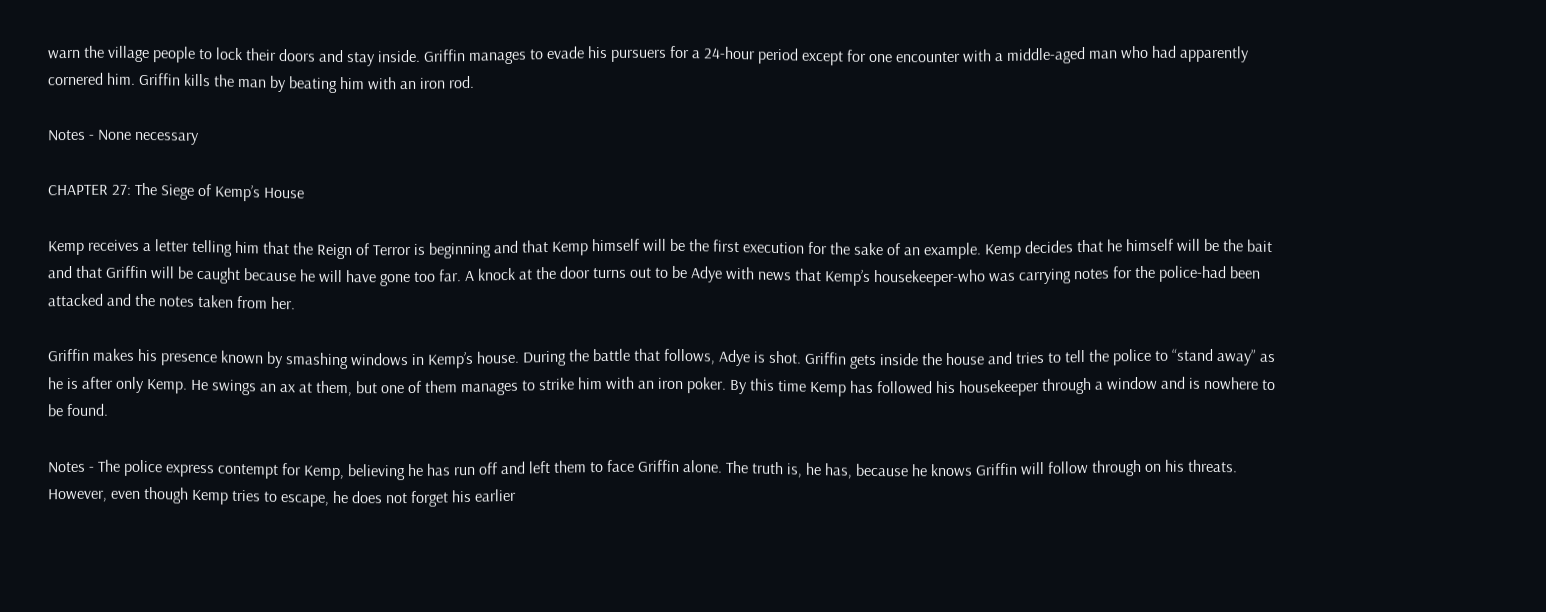warn the village people to lock their doors and stay inside. Griffin manages to evade his pursuers for a 24-hour period except for one encounter with a middle-aged man who had apparently cornered him. Griffin kills the man by beating him with an iron rod.

Notes - None necessary

CHAPTER 27: The Siege of Kemp’s House

Kemp receives a letter telling him that the Reign of Terror is beginning and that Kemp himself will be the first execution for the sake of an example. Kemp decides that he himself will be the bait and that Griffin will be caught because he will have gone too far. A knock at the door turns out to be Adye with news that Kemp’s housekeeper-who was carrying notes for the police-had been attacked and the notes taken from her.

Griffin makes his presence known by smashing windows in Kemp’s house. During the battle that follows, Adye is shot. Griffin gets inside the house and tries to tell the police to “stand away” as he is after only Kemp. He swings an ax at them, but one of them manages to strike him with an iron poker. By this time Kemp has followed his housekeeper through a window and is nowhere to be found.

Notes - The police express contempt for Kemp, believing he has run off and left them to face Griffin alone. The truth is, he has, because he knows Griffin will follow through on his threats. However, even though Kemp tries to escape, he does not forget his earlier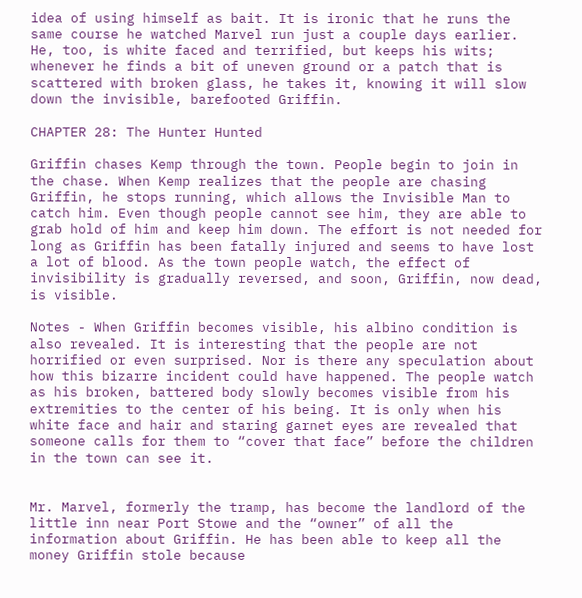idea of using himself as bait. It is ironic that he runs the same course he watched Marvel run just a couple days earlier. He, too, is white faced and terrified, but keeps his wits; whenever he finds a bit of uneven ground or a patch that is scattered with broken glass, he takes it, knowing it will slow down the invisible, barefooted Griffin.

CHAPTER 28: The Hunter Hunted

Griffin chases Kemp through the town. People begin to join in the chase. When Kemp realizes that the people are chasing Griffin, he stops running, which allows the Invisible Man to catch him. Even though people cannot see him, they are able to grab hold of him and keep him down. The effort is not needed for long as Griffin has been fatally injured and seems to have lost a lot of blood. As the town people watch, the effect of invisibility is gradually reversed, and soon, Griffin, now dead, is visible.

Notes - When Griffin becomes visible, his albino condition is also revealed. It is interesting that the people are not horrified or even surprised. Nor is there any speculation about how this bizarre incident could have happened. The people watch as his broken, battered body slowly becomes visible from his extremities to the center of his being. It is only when his white face and hair and staring garnet eyes are revealed that someone calls for them to “cover that face” before the children in the town can see it.


Mr. Marvel, formerly the tramp, has become the landlord of the little inn near Port Stowe and the “owner” of all the information about Griffin. He has been able to keep all the money Griffin stole because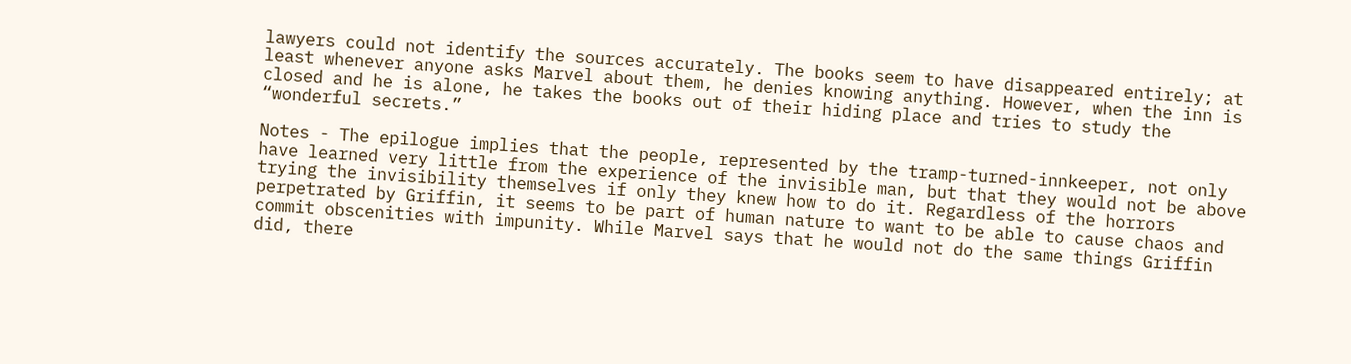lawyers could not identify the sources accurately. The books seem to have disappeared entirely; at least whenever anyone asks Marvel about them, he denies knowing anything. However, when the inn is closed and he is alone, he takes the books out of their hiding place and tries to study the “wonderful secrets.”

Notes - The epilogue implies that the people, represented by the tramp-turned-innkeeper, not only have learned very little from the experience of the invisible man, but that they would not be above trying the invisibility themselves if only they knew how to do it. Regardless of the horrors perpetrated by Griffin, it seems to be part of human nature to want to be able to cause chaos and commit obscenities with impunity. While Marvel says that he would not do the same things Griffin did, there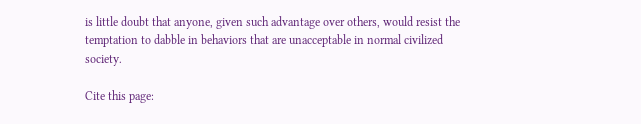is little doubt that anyone, given such advantage over others, would resist the temptation to dabble in behaviors that are unacceptable in normal civilized society.

Cite this page: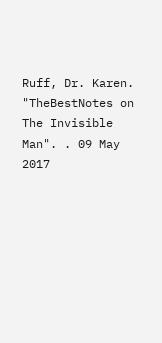Ruff, Dr. Karen. "TheBestNotes on The Invisible Man". . 09 May 2017